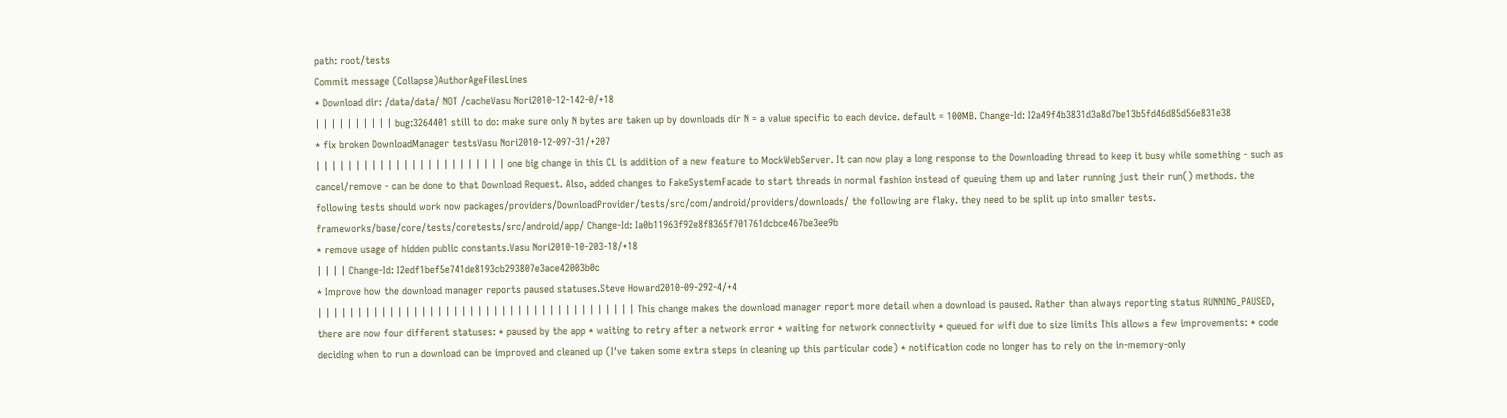path: root/tests
Commit message (Collapse)AuthorAgeFilesLines
* Download dir: /data/data/ NOT /cacheVasu Nori2010-12-142-0/+18
| | | | | | | | | | bug:3264401 still to do: make sure only N bytes are taken up by downloads dir N = a value specific to each device. default = 100MB. Change-Id: I2a49f4b3831d3a8d7be13b5fd46d85d56e831e38
* fix broken DownloadManager testsVasu Nori2010-12-097-31/+207
| | | | | | | | | | | | | | | | | | | | | | | | one big change in this CL is addition of a new feature to MockWebServer. It can now play a long response to the Downloading thread to keep it busy while something - such as cancel/remove - can be done to that Download Request. Also, added changes to FakeSystemFacade to start threads in normal fashion instead of queuing them up and later running just their run() methods. the following tests should work now packages/providers/DownloadProvider/tests/src/com/android/providers/downloads/ the following are flaky. they need to be split up into smaller tests. frameworks/base/core/tests/coretests/src/android/app/ Change-Id: Ia0b11963f92e8f8365f701761dcbce467be3ee9b
* remove usage of hidden public constants.Vasu Nori2010-10-203-18/+18
| | | | Change-Id: I2edf1bef5e741de8193cb293807e3ace42003b0c
* Improve how the download manager reports paused statuses.Steve Howard2010-09-292-4/+4
| | | | | | | | | | | | | | | | | | | | | | | | | | | | | | | | | | | | | | | | This change makes the download manager report more detail when a download is paused. Rather than always reporting status RUNNING_PAUSED, there are now four different statuses: * paused by the app * waiting to retry after a network error * waiting for network connectivity * queued for wifi due to size limits This allows a few improvements: * code deciding when to run a download can be improved and cleaned up (I've taken some extra steps in cleaning up this particular code) * notification code no longer has to rely on the in-memory-only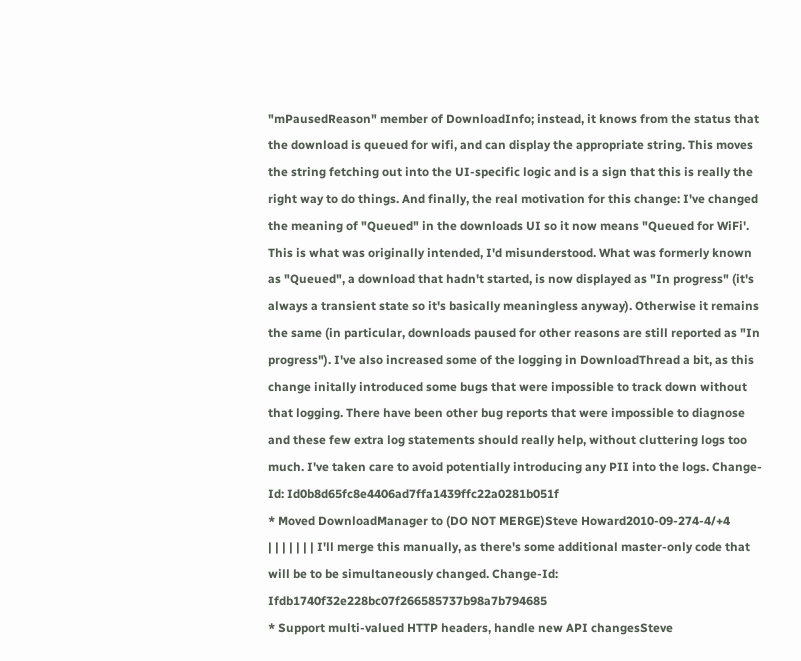"mPausedReason" member of DownloadInfo; instead, it knows from the status that the download is queued for wifi, and can display the appropriate string. This moves the string fetching out into the UI-specific logic and is a sign that this is really the right way to do things. And finally, the real motivation for this change: I've changed the meaning of "Queued" in the downloads UI so it now means "Queued for WiFi'. This is what was originally intended, I'd misunderstood. What was formerly known as "Queued", a download that hadn't started, is now displayed as "In progress" (it's always a transient state so it's basically meaningless anyway). Otherwise it remains the same (in particular, downloads paused for other reasons are still reported as "In progress"). I've also increased some of the logging in DownloadThread a bit, as this change initally introduced some bugs that were impossible to track down without that logging. There have been other bug reports that were impossible to diagnose and these few extra log statements should really help, without cluttering logs too much. I've taken care to avoid potentially introducing any PII into the logs. Change-Id: Id0b8d65fc8e4406ad7ffa1439ffc22a0281b051f
* Moved DownloadManager to (DO NOT MERGE)Steve Howard2010-09-274-4/+4
| | | | | | | I'll merge this manually, as there's some additional master-only code that will be to be simultaneously changed. Change-Id: Ifdb1740f32e228bc07f266585737b98a7b794685
* Support multi-valued HTTP headers, handle new API changesSteve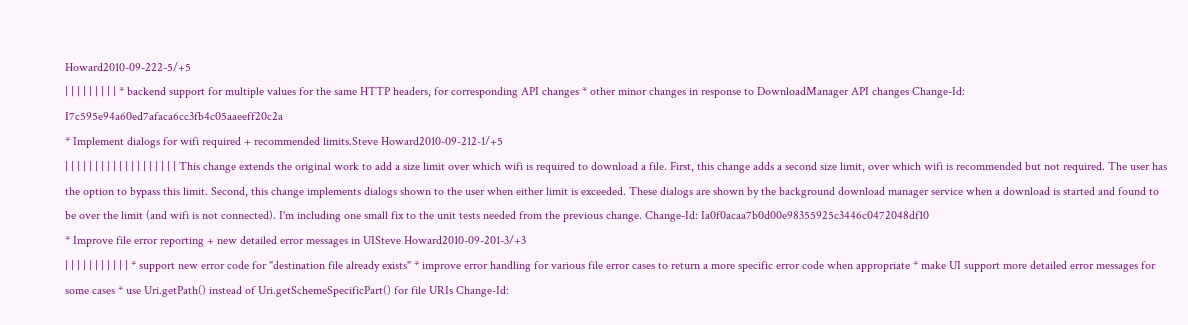Howard2010-09-222-5/+5
| | | | | | | | | * backend support for multiple values for the same HTTP headers, for corresponding API changes * other minor changes in response to DownloadManager API changes Change-Id: I7c595e94a60ed7afaca6cc3fb4c05aaeeff20c2a
* Implement dialogs for wifi required + recommended limits.Steve Howard2010-09-212-1/+5
| | | | | | | | | | | | | | | | | | | This change extends the original work to add a size limit over which wifi is required to download a file. First, this change adds a second size limit, over which wifi is recommended but not required. The user has the option to bypass this limit. Second, this change implements dialogs shown to the user when either limit is exceeded. These dialogs are shown by the background download manager service when a download is started and found to be over the limit (and wifi is not connected). I'm including one small fix to the unit tests needed from the previous change. Change-Id: Ia0f0acaa7b0d00e98355925c3446c0472048df10
* Improve file error reporting + new detailed error messages in UISteve Howard2010-09-201-3/+3
| | | | | | | | | | | * support new error code for "destination file already exists" * improve error handling for various file error cases to return a more specific error code when appropriate * make UI support more detailed error messages for some cases * use Uri.getPath() instead of Uri.getSchemeSpecificPart() for file URIs Change-Id: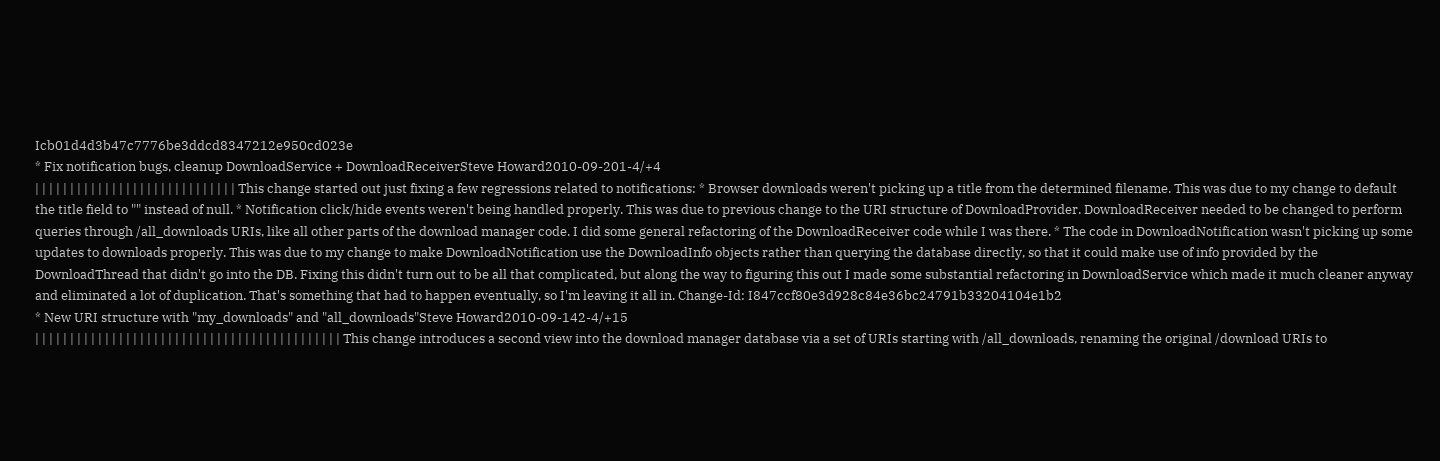Icb01d4d3b47c7776be3ddcd8347212e950cd023e
* Fix notification bugs, cleanup DownloadService + DownloadReceiverSteve Howard2010-09-201-4/+4
| | | | | | | | | | | | | | | | | | | | | | | | | | | | | This change started out just fixing a few regressions related to notifications: * Browser downloads weren't picking up a title from the determined filename. This was due to my change to default the title field to "" instead of null. * Notification click/hide events weren't being handled properly. This was due to previous change to the URI structure of DownloadProvider. DownloadReceiver needed to be changed to perform queries through /all_downloads URIs, like all other parts of the download manager code. I did some general refactoring of the DownloadReceiver code while I was there. * The code in DownloadNotification wasn't picking up some updates to downloads properly. This was due to my change to make DownloadNotification use the DownloadInfo objects rather than querying the database directly, so that it could make use of info provided by the DownloadThread that didn't go into the DB. Fixing this didn't turn out to be all that complicated, but along the way to figuring this out I made some substantial refactoring in DownloadService which made it much cleaner anyway and eliminated a lot of duplication. That's something that had to happen eventually, so I'm leaving it all in. Change-Id: I847ccf80e3d928c84e36bc24791b33204104e1b2
* New URI structure with "my_downloads" and "all_downloads"Steve Howard2010-09-142-4/+15
| | | | | | | | | | | | | | | | | | | | | | | | | | | | | | | | | | | | | | | | | | | | This change introduces a second view into the download manager database via a set of URIs starting with /all_downloads, renaming the original /download URIs to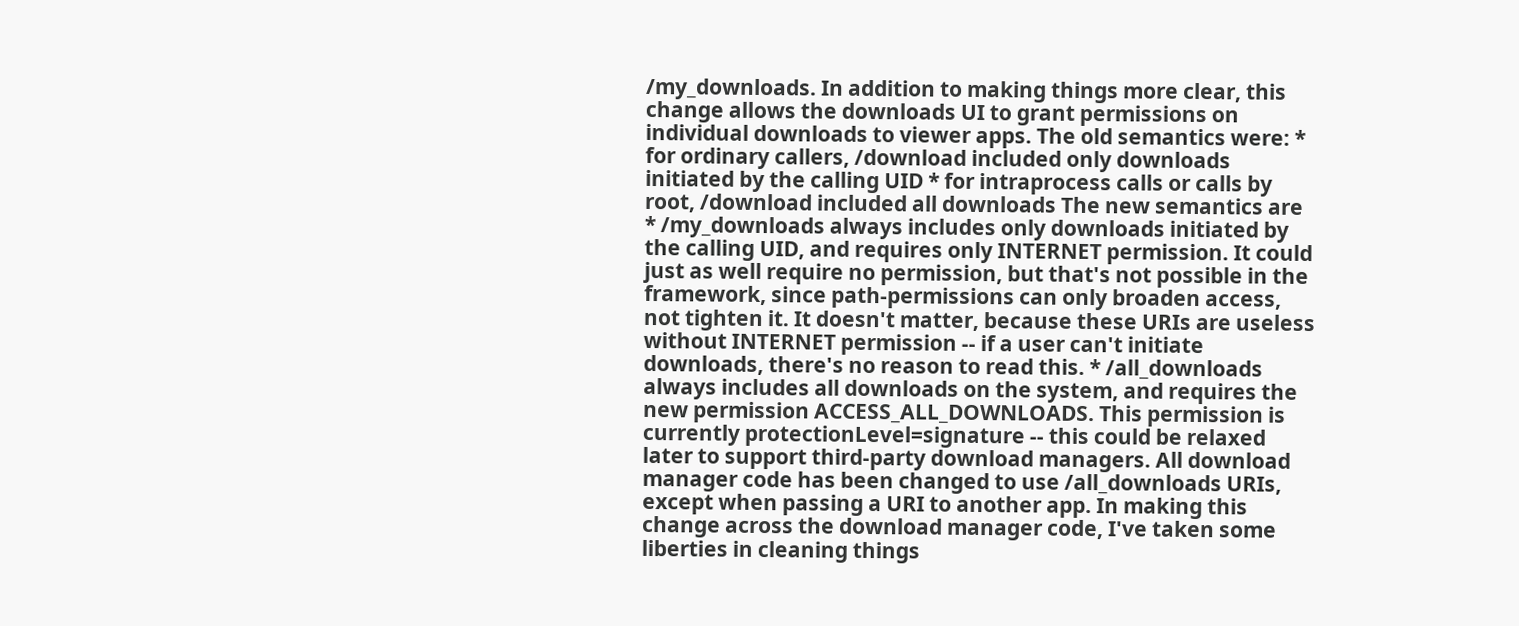/my_downloads. In addition to making things more clear, this change allows the downloads UI to grant permissions on individual downloads to viewer apps. The old semantics were: * for ordinary callers, /download included only downloads initiated by the calling UID * for intraprocess calls or calls by root, /download included all downloads The new semantics are * /my_downloads always includes only downloads initiated by the calling UID, and requires only INTERNET permission. It could just as well require no permission, but that's not possible in the framework, since path-permissions can only broaden access, not tighten it. It doesn't matter, because these URIs are useless without INTERNET permission -- if a user can't initiate downloads, there's no reason to read this. * /all_downloads always includes all downloads on the system, and requires the new permission ACCESS_ALL_DOWNLOADS. This permission is currently protectionLevel=signature -- this could be relaxed later to support third-party download managers. All download manager code has been changed to use /all_downloads URIs, except when passing a URI to another app. In making this change across the download manager code, I've taken some liberties in cleaning things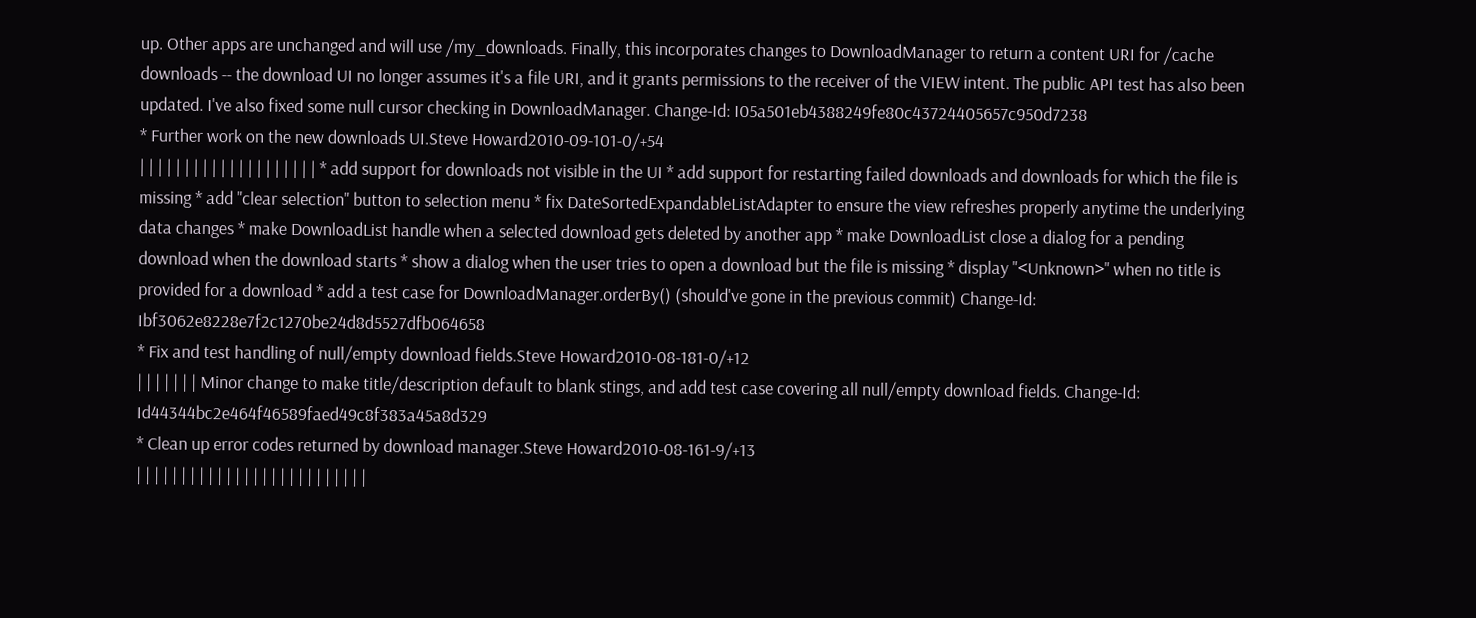up. Other apps are unchanged and will use /my_downloads. Finally, this incorporates changes to DownloadManager to return a content URI for /cache downloads -- the download UI no longer assumes it's a file URI, and it grants permissions to the receiver of the VIEW intent. The public API test has also been updated. I've also fixed some null cursor checking in DownloadManager. Change-Id: I05a501eb4388249fe80c43724405657c950d7238
* Further work on the new downloads UI.Steve Howard2010-09-101-0/+54
| | | | | | | | | | | | | | | | | | | | * add support for downloads not visible in the UI * add support for restarting failed downloads and downloads for which the file is missing * add "clear selection" button to selection menu * fix DateSortedExpandableListAdapter to ensure the view refreshes properly anytime the underlying data changes * make DownloadList handle when a selected download gets deleted by another app * make DownloadList close a dialog for a pending download when the download starts * show a dialog when the user tries to open a download but the file is missing * display "<Unknown>" when no title is provided for a download * add a test case for DownloadManager.orderBy() (should've gone in the previous commit) Change-Id: Ibf3062e8228e7f2c1270be24d8d5527dfb064658
* Fix and test handling of null/empty download fields.Steve Howard2010-08-181-0/+12
| | | | | | | Minor change to make title/description default to blank stings, and add test case covering all null/empty download fields. Change-Id: Id44344bc2e464f46589faed49c8f383a45a8d329
* Clean up error codes returned by download manager.Steve Howard2010-08-161-9/+13
| | | | | | | | | | | | | | | | | | | | | | | | | |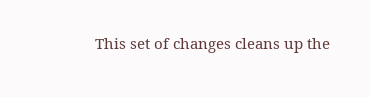This set of changes cleans up the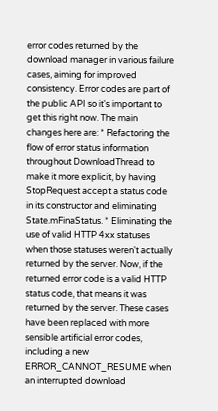error codes returned by the download manager in various failure cases, aiming for improved consistency. Error codes are part of the public API so it's important to get this right now. The main changes here are: * Refactoring the flow of error status information throughout DownloadThread to make it more explicit, by having StopRequest accept a status code in its constructor and eliminating State.mFinaStatus. * Eliminating the use of valid HTTP 4xx statuses when those statuses weren't actually returned by the server. Now, if the returned error code is a valid HTTP status code, that means it was returned by the server. These cases have been replaced with more sensible artificial error codes, including a new ERROR_CANNOT_RESUME when an interrupted download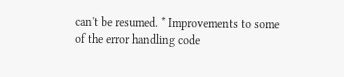can't be resumed. * Improvements to some of the error handling code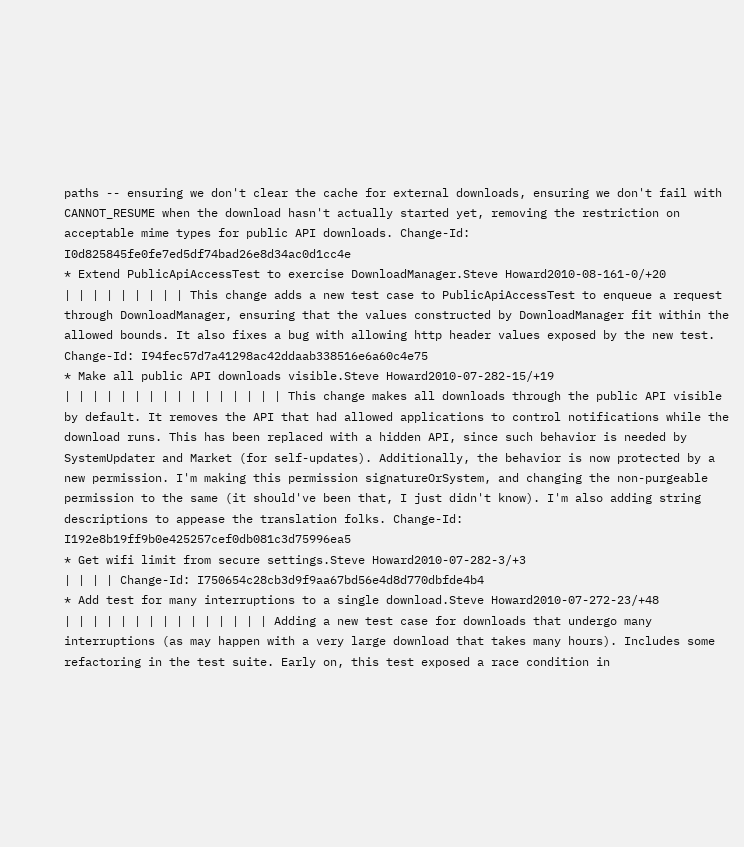paths -- ensuring we don't clear the cache for external downloads, ensuring we don't fail with CANNOT_RESUME when the download hasn't actually started yet, removing the restriction on acceptable mime types for public API downloads. Change-Id: I0d825845fe0fe7ed5df74bad26e8d34ac0d1cc4e
* Extend PublicApiAccessTest to exercise DownloadManager.Steve Howard2010-08-161-0/+20
| | | | | | | | | This change adds a new test case to PublicApiAccessTest to enqueue a request through DownloadManager, ensuring that the values constructed by DownloadManager fit within the allowed bounds. It also fixes a bug with allowing http header values exposed by the new test. Change-Id: I94fec57d7a41298ac42ddaab338516e6a60c4e75
* Make all public API downloads visible.Steve Howard2010-07-282-15/+19
| | | | | | | | | | | | | | | | This change makes all downloads through the public API visible by default. It removes the API that had allowed applications to control notifications while the download runs. This has been replaced with a hidden API, since such behavior is needed by SystemUpdater and Market (for self-updates). Additionally, the behavior is now protected by a new permission. I'm making this permission signatureOrSystem, and changing the non-purgeable permission to the same (it should've been that, I just didn't know). I'm also adding string descriptions to appease the translation folks. Change-Id: I192e8b19ff9b0e425257cef0db081c3d75996ea5
* Get wifi limit from secure settings.Steve Howard2010-07-282-3/+3
| | | | Change-Id: I750654c28cb3d9f9aa67bd56e4d8d770dbfde4b4
* Add test for many interruptions to a single download.Steve Howard2010-07-272-23/+48
| | | | | | | | | | | | | | | Adding a new test case for downloads that undergo many interruptions (as may happen with a very large download that takes many hours). Includes some refactoring in the test suite. Early on, this test exposed a race condition in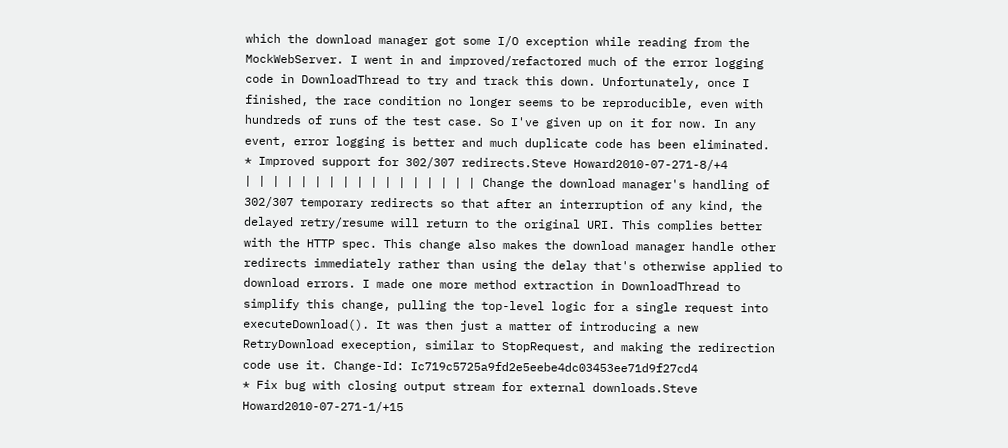which the download manager got some I/O exception while reading from the MockWebServer. I went in and improved/refactored much of the error logging code in DownloadThread to try and track this down. Unfortunately, once I finished, the race condition no longer seems to be reproducible, even with hundreds of runs of the test case. So I've given up on it for now. In any event, error logging is better and much duplicate code has been eliminated.
* Improved support for 302/307 redirects.Steve Howard2010-07-271-8/+4
| | | | | | | | | | | | | | | | | Change the download manager's handling of 302/307 temporary redirects so that after an interruption of any kind, the delayed retry/resume will return to the original URI. This complies better with the HTTP spec. This change also makes the download manager handle other redirects immediately rather than using the delay that's otherwise applied to download errors. I made one more method extraction in DownloadThread to simplify this change, pulling the top-level logic for a single request into executeDownload(). It was then just a matter of introducing a new RetryDownload exeception, similar to StopRequest, and making the redirection code use it. Change-Id: Ic719c5725a9fd2e5eebe4dc03453ee71d9f27cd4
* Fix bug with closing output stream for external downloads.Steve Howard2010-07-271-1/+15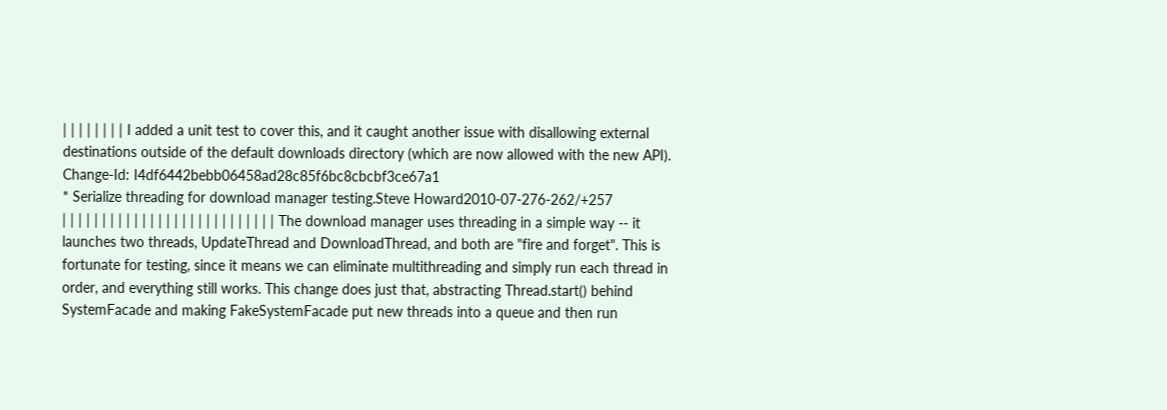| | | | | | | | I added a unit test to cover this, and it caught another issue with disallowing external destinations outside of the default downloads directory (which are now allowed with the new API). Change-Id: I4df6442bebb06458ad28c85f6bc8cbcbf3ce67a1
* Serialize threading for download manager testing.Steve Howard2010-07-276-262/+257
| | | | | | | | | | | | | | | | | | | | | | | | | | | The download manager uses threading in a simple way -- it launches two threads, UpdateThread and DownloadThread, and both are "fire and forget". This is fortunate for testing, since it means we can eliminate multithreading and simply run each thread in order, and everything still works. This change does just that, abstracting Thread.start() behind SystemFacade and making FakeSystemFacade put new threads into a queue and then run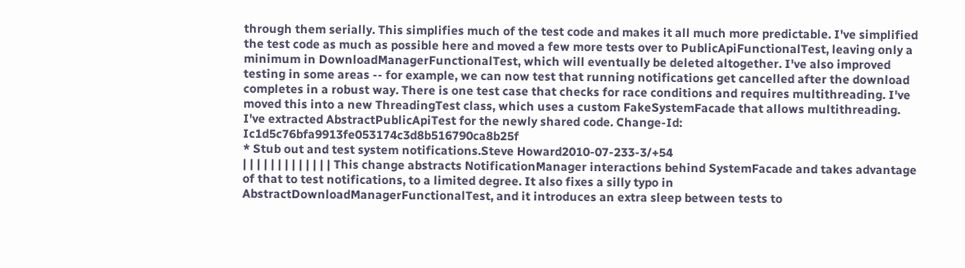through them serially. This simplifies much of the test code and makes it all much more predictable. I've simplified the test code as much as possible here and moved a few more tests over to PublicApiFunctionalTest, leaving only a minimum in DownloadManagerFunctionalTest, which will eventually be deleted altogether. I've also improved testing in some areas -- for example, we can now test that running notifications get cancelled after the download completes in a robust way. There is one test case that checks for race conditions and requires multithreading. I've moved this into a new ThreadingTest class, which uses a custom FakeSystemFacade that allows multithreading. I've extracted AbstractPublicApiTest for the newly shared code. Change-Id: Ic1d5c76bfa9913fe053174c3d8b516790ca8b25f
* Stub out and test system notifications.Steve Howard2010-07-233-3/+54
| | | | | | | | | | | | | This change abstracts NotificationManager interactions behind SystemFacade and takes advantage of that to test notifications, to a limited degree. It also fixes a silly typo in AbstractDownloadManagerFunctionalTest, and it introduces an extra sleep between tests to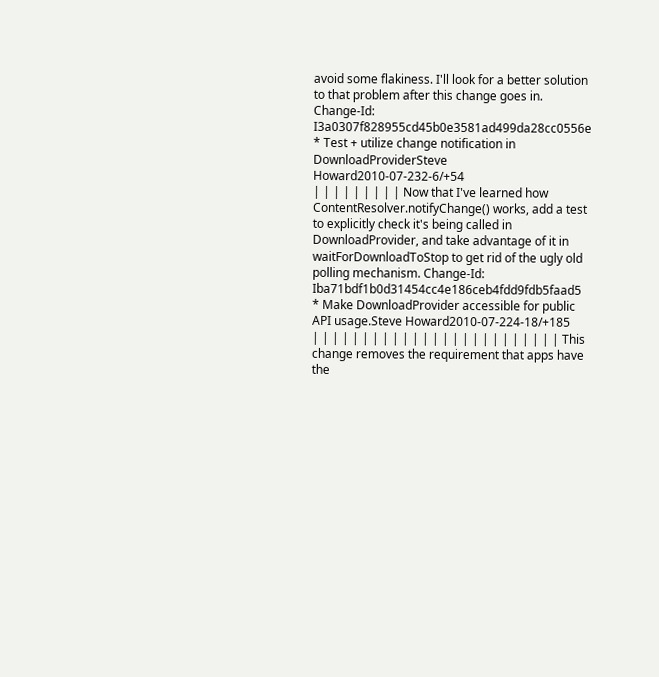avoid some flakiness. I'll look for a better solution to that problem after this change goes in. Change-Id: I3a0307f828955cd45b0e3581ad499da28cc0556e
* Test + utilize change notification in DownloadProviderSteve Howard2010-07-232-6/+54
| | | | | | | | | Now that I've learned how ContentResolver.notifyChange() works, add a test to explicitly check it's being called in DownloadProvider, and take advantage of it in waitForDownloadToStop to get rid of the ugly old polling mechanism. Change-Id: Iba71bdf1b0d31454cc4e186ceb4fdd9fdb5faad5
* Make DownloadProvider accessible for public API usage.Steve Howard2010-07-224-18/+185
| | | | | | | | | | | | | | | | | | | | | | | | | This change removes the requirement that apps have the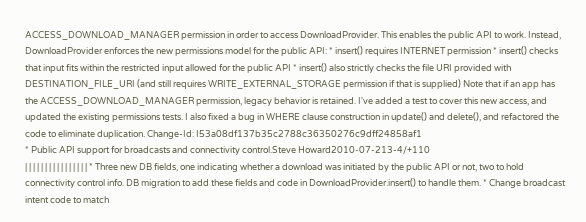ACCESS_DOWNLOAD_MANAGER permission in order to access DownloadProvider. This enables the public API to work. Instead, DownloadProvider enforces the new permissions model for the public API: * insert() requires INTERNET permission * insert() checks that input fits within the restricted input allowed for the public API * insert() also strictly checks the file URI provided with DESTINATION_FILE_URI (and still requires WRITE_EXTERNAL_STORAGE permission if that is supplied) Note that if an app has the ACCESS_DOWNLOAD_MANAGER permission, legacy behavior is retained. I've added a test to cover this new access, and updated the existing permissions tests. I also fixed a bug in WHERE clause construction in update() and delete(), and refactored the code to eliminate duplication. Change-Id: I53a08df137b35c2788c36350276c9dff24858af1
* Public API support for broadcasts and connectivity control.Steve Howard2010-07-213-4/+110
| | | | | | | | | | | | | | | | * Three new DB fields, one indicating whether a download was initiated by the public API or not, two to hold connectivity control info. DB migration to add these fields and code in DownloadProvider.insert() to handle them. * Change broadcast intent code to match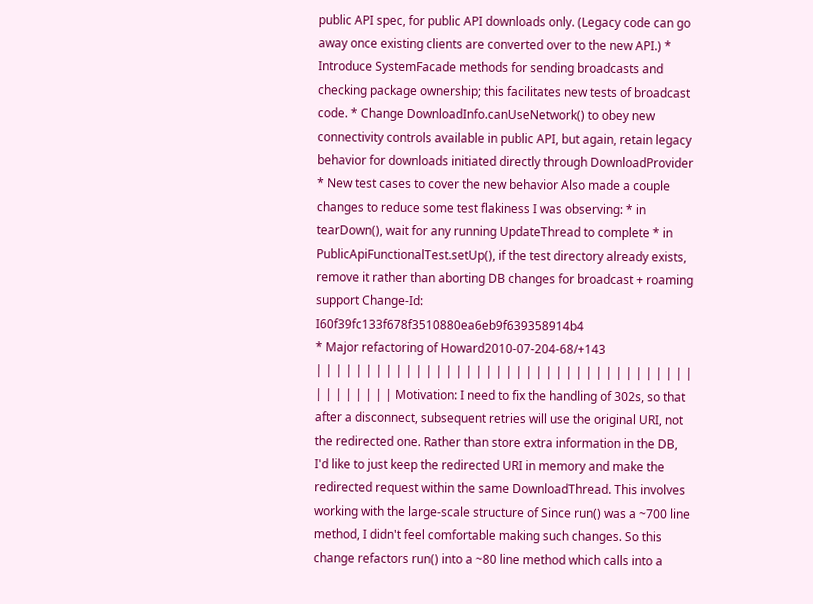public API spec, for public API downloads only. (Legacy code can go away once existing clients are converted over to the new API.) * Introduce SystemFacade methods for sending broadcasts and checking package ownership; this facilitates new tests of broadcast code. * Change DownloadInfo.canUseNetwork() to obey new connectivity controls available in public API, but again, retain legacy behavior for downloads initiated directly through DownloadProvider * New test cases to cover the new behavior Also made a couple changes to reduce some test flakiness I was observing: * in tearDown(), wait for any running UpdateThread to complete * in PublicApiFunctionalTest.setUp(), if the test directory already exists, remove it rather than aborting DB changes for broadcast + roaming support Change-Id: I60f39fc133f678f3510880ea6eb9f639358914b4
* Major refactoring of Howard2010-07-204-68/+143
| | | | | | | | | | | | | | | | | | | | | | | | | | | | | | | | | | | | | | | | | | | | | | Motivation: I need to fix the handling of 302s, so that after a disconnect, subsequent retries will use the original URI, not the redirected one. Rather than store extra information in the DB, I'd like to just keep the redirected URI in memory and make the redirected request within the same DownloadThread. This involves working with the large-scale structure of Since run() was a ~700 line method, I didn't feel comfortable making such changes. So this change refactors run() into a ~80 line method which calls into a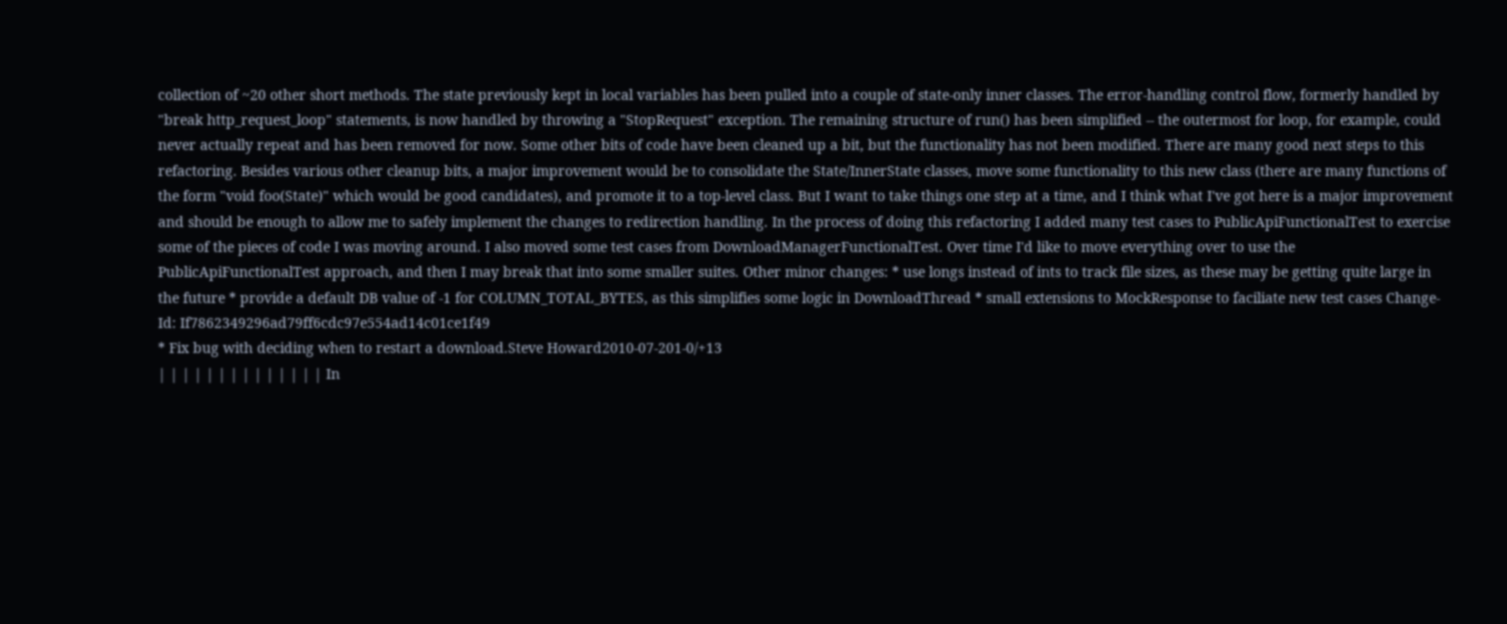collection of ~20 other short methods. The state previously kept in local variables has been pulled into a couple of state-only inner classes. The error-handling control flow, formerly handled by "break http_request_loop" statements, is now handled by throwing a "StopRequest" exception. The remaining structure of run() has been simplified -- the outermost for loop, for example, could never actually repeat and has been removed for now. Some other bits of code have been cleaned up a bit, but the functionality has not been modified. There are many good next steps to this refactoring. Besides various other cleanup bits, a major improvement would be to consolidate the State/InnerState classes, move some functionality to this new class (there are many functions of the form "void foo(State)" which would be good candidates), and promote it to a top-level class. But I want to take things one step at a time, and I think what I've got here is a major improvement and should be enough to allow me to safely implement the changes to redirection handling. In the process of doing this refactoring I added many test cases to PublicApiFunctionalTest to exercise some of the pieces of code I was moving around. I also moved some test cases from DownloadManagerFunctionalTest. Over time I'd like to move everything over to use the PublicApiFunctionalTest approach, and then I may break that into some smaller suites. Other minor changes: * use longs instead of ints to track file sizes, as these may be getting quite large in the future * provide a default DB value of -1 for COLUMN_TOTAL_BYTES, as this simplifies some logic in DownloadThread * small extensions to MockResponse to faciliate new test cases Change-Id: If7862349296ad79ff6cdc97e554ad14c01ce1f49
* Fix bug with deciding when to restart a download.Steve Howard2010-07-201-0/+13
| | | | | | | | | | | | | | In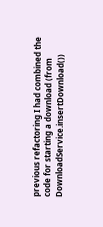previous refactoring I had combined the code for starting a download (from DownloadService.insertDownload())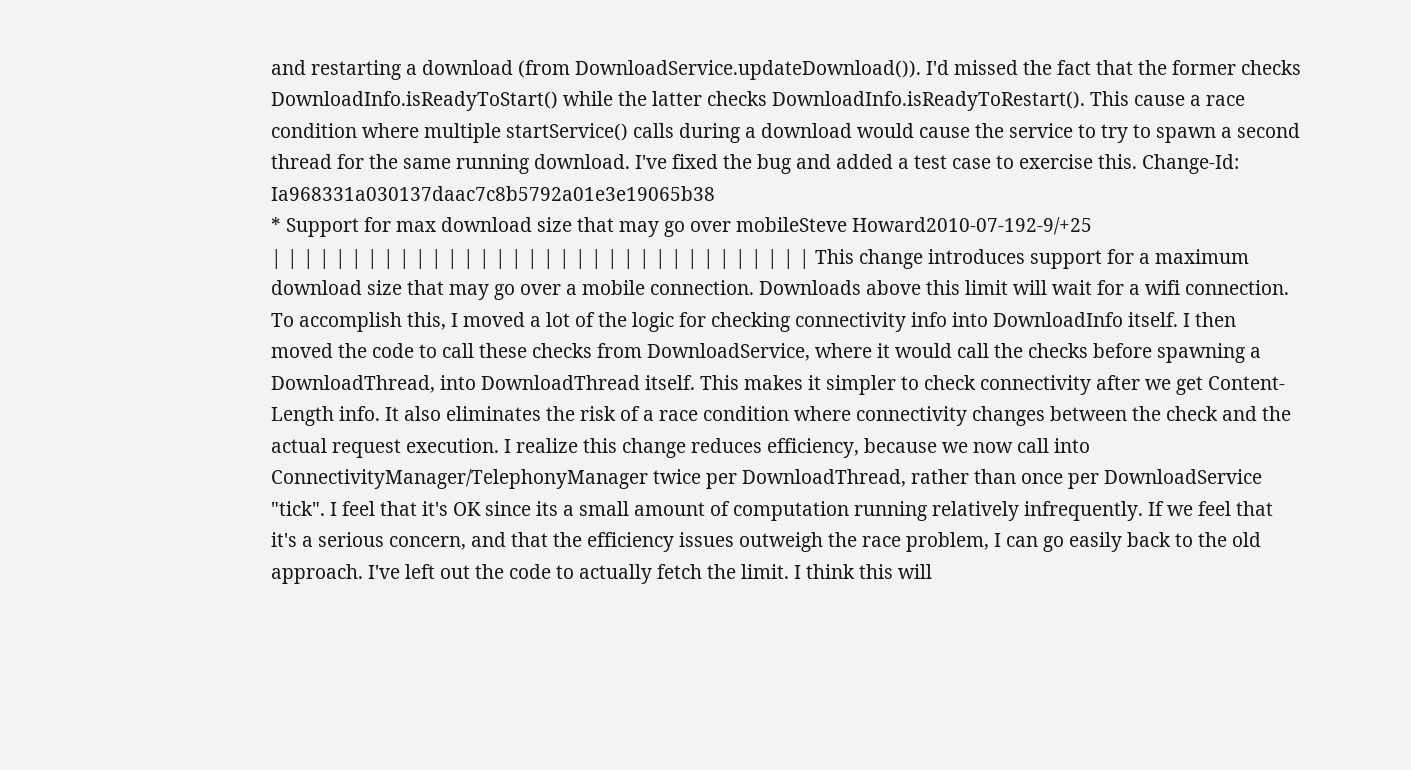and restarting a download (from DownloadService.updateDownload()). I'd missed the fact that the former checks DownloadInfo.isReadyToStart() while the latter checks DownloadInfo.isReadyToRestart(). This cause a race condition where multiple startService() calls during a download would cause the service to try to spawn a second thread for the same running download. I've fixed the bug and added a test case to exercise this. Change-Id: Ia968331a030137daac7c8b5792a01e3e19065b38
* Support for max download size that may go over mobileSteve Howard2010-07-192-9/+25
| | | | | | | | | | | | | | | | | | | | | | | | | | | | | | | | | | This change introduces support for a maximum download size that may go over a mobile connection. Downloads above this limit will wait for a wifi connection. To accomplish this, I moved a lot of the logic for checking connectivity info into DownloadInfo itself. I then moved the code to call these checks from DownloadService, where it would call the checks before spawning a DownloadThread, into DownloadThread itself. This makes it simpler to check connectivity after we get Content-Length info. It also eliminates the risk of a race condition where connectivity changes between the check and the actual request execution. I realize this change reduces efficiency, because we now call into ConnectivityManager/TelephonyManager twice per DownloadThread, rather than once per DownloadService "tick". I feel that it's OK since its a small amount of computation running relatively infrequently. If we feel that it's a serious concern, and that the efficiency issues outweigh the race problem, I can go easily back to the old approach. I've left out the code to actually fetch the limit. I think this will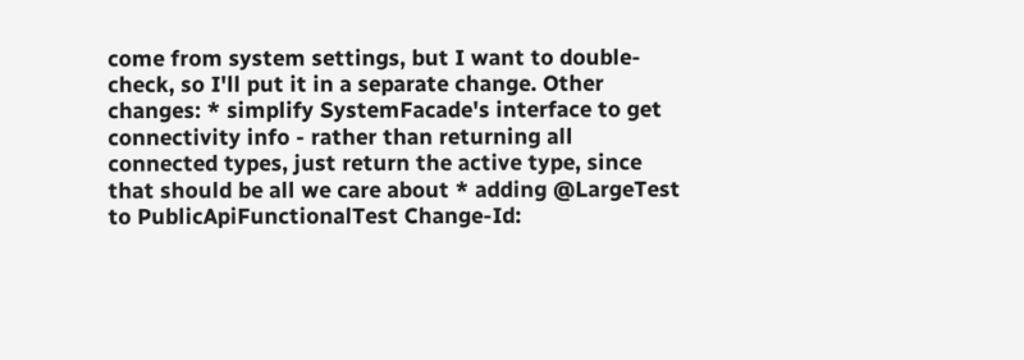come from system settings, but I want to double-check, so I'll put it in a separate change. Other changes: * simplify SystemFacade's interface to get connectivity info - rather than returning all connected types, just return the active type, since that should be all we care about * adding @LargeTest to PublicApiFunctionalTest Change-Id: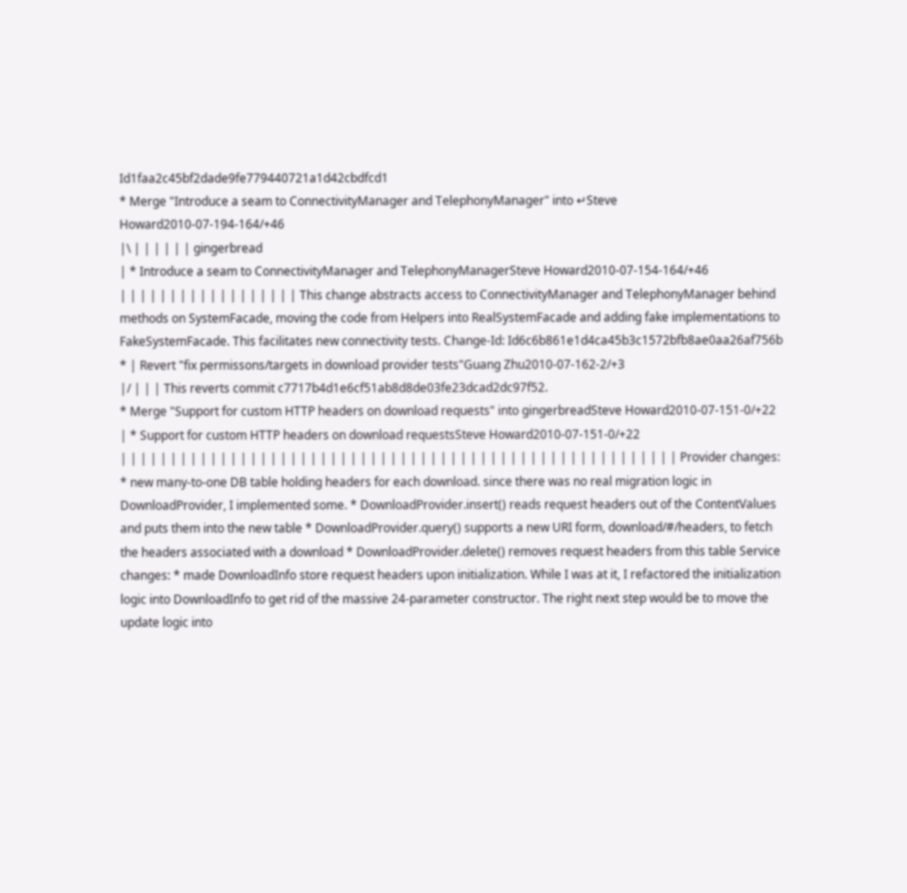Id1faa2c45bf2dade9fe779440721a1d42cbdfcd1
* Merge "Introduce a seam to ConnectivityManager and TelephonyManager" into ↵Steve Howard2010-07-194-164/+46
|\ | | | | | | gingerbread
| * Introduce a seam to ConnectivityManager and TelephonyManagerSteve Howard2010-07-154-164/+46
| | | | | | | | | | | | | | | | | | This change abstracts access to ConnectivityManager and TelephonyManager behind methods on SystemFacade, moving the code from Helpers into RealSystemFacade and adding fake implementations to FakeSystemFacade. This facilitates new connectivity tests. Change-Id: Id6c6b861e1d4ca45b3c1572bfb8ae0aa26af756b
* | Revert "fix permissons/targets in download provider tests"Guang Zhu2010-07-162-2/+3
|/ | | | This reverts commit c7717b4d1e6cf51ab8d8de03fe23dcad2dc97f52.
* Merge "Support for custom HTTP headers on download requests" into gingerbreadSteve Howard2010-07-151-0/+22
| * Support for custom HTTP headers on download requestsSteve Howard2010-07-151-0/+22
| | | | | | | | | | | | | | | | | | | | | | | | | | | | | | | | | | | | | | | | | | | | | | | | | | | | | | | | Provider changes: * new many-to-one DB table holding headers for each download. since there was no real migration logic in DownloadProvider, I implemented some. * DownloadProvider.insert() reads request headers out of the ContentValues and puts them into the new table * DownloadProvider.query() supports a new URI form, download/#/headers, to fetch the headers associated with a download * DownloadProvider.delete() removes request headers from this table Service changes: * made DownloadInfo store request headers upon initialization. While I was at it, I refactored the initialization logic into DownloadInfo to get rid of the massive 24-parameter constructor. The right next step would be to move the update logic into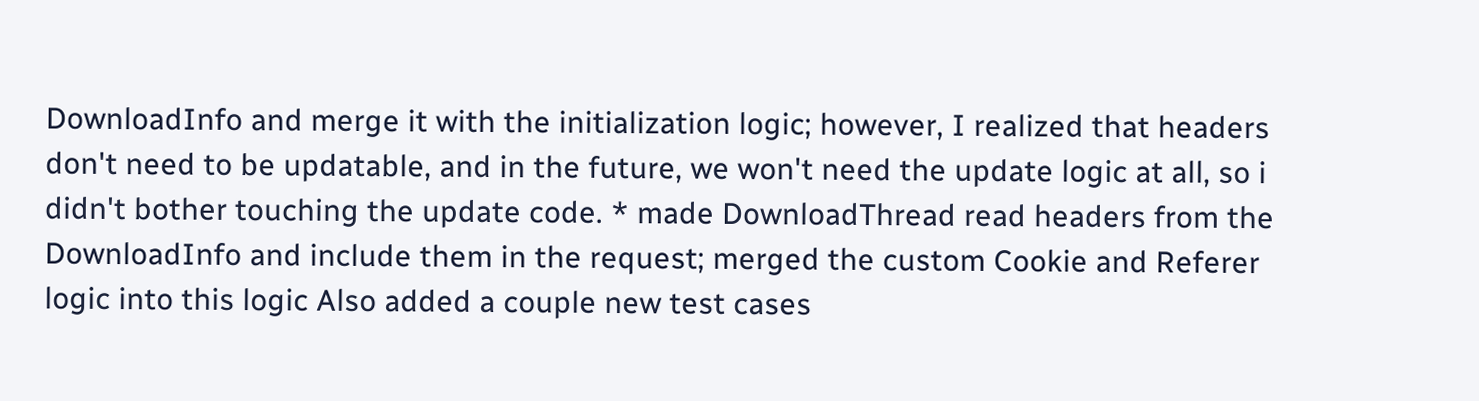DownloadInfo and merge it with the initialization logic; however, I realized that headers don't need to be updatable, and in the future, we won't need the update logic at all, so i didn't bother touching the update code. * made DownloadThread read headers from the DownloadInfo and include them in the request; merged the custom Cookie and Referer logic into this logic Also added a couple new test cases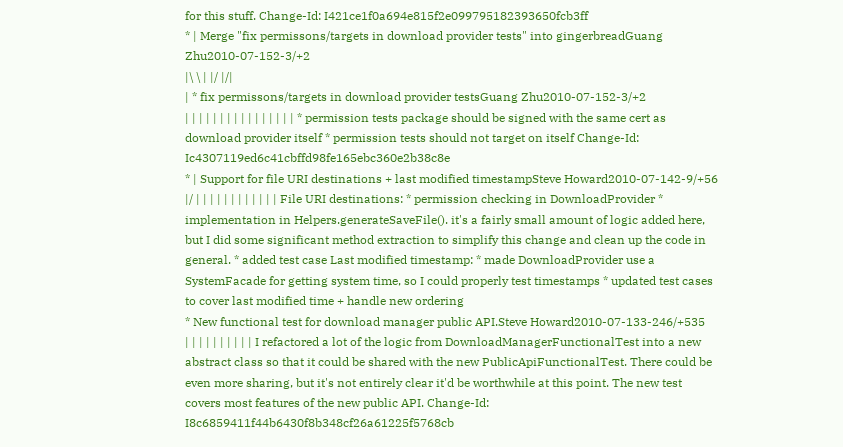for this stuff. Change-Id: I421ce1f0a694e815f2e099795182393650fcb3ff
* | Merge "fix permissons/targets in download provider tests" into gingerbreadGuang Zhu2010-07-152-3/+2
|\ \ | |/ |/|
| * fix permissons/targets in download provider testsGuang Zhu2010-07-152-3/+2
| | | | | | | | | | | | | | | | * permission tests package should be signed with the same cert as download provider itself * permission tests should not target on itself Change-Id: Ic4307119ed6c41cbffd98fe165ebc360e2b38c8e
* | Support for file URI destinations + last modified timestampSteve Howard2010-07-142-9/+56
|/ | | | | | | | | | | | | File URI destinations: * permission checking in DownloadProvider * implementation in Helpers.generateSaveFile(). it's a fairly small amount of logic added here, but I did some significant method extraction to simplify this change and clean up the code in general. * added test case Last modified timestamp: * made DownloadProvider use a SystemFacade for getting system time, so I could properly test timestamps * updated test cases to cover last modified time + handle new ordering
* New functional test for download manager public API.Steve Howard2010-07-133-246/+535
| | | | | | | | | | I refactored a lot of the logic from DownloadManagerFunctionalTest into a new abstract class so that it could be shared with the new PublicApiFunctionalTest. There could be even more sharing, but it's not entirely clear it'd be worthwhile at this point. The new test covers most features of the new public API. Change-Id: I8c6859411f44b6430f8b348cf26a61225f5768cb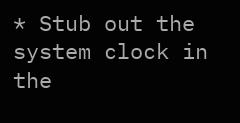* Stub out the system clock in the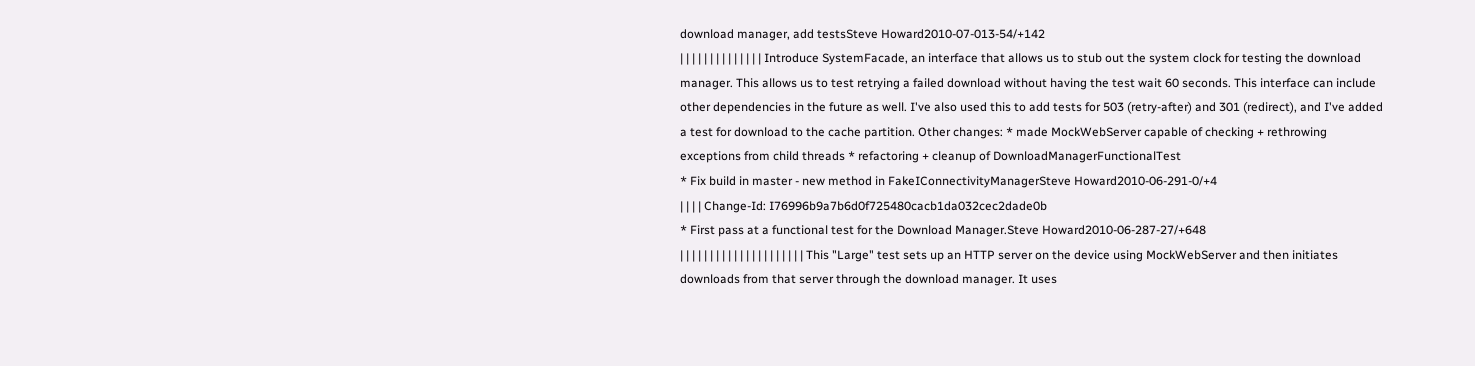download manager, add testsSteve Howard2010-07-013-54/+142
| | | | | | | | | | | | | | Introduce SystemFacade, an interface that allows us to stub out the system clock for testing the download manager. This allows us to test retrying a failed download without having the test wait 60 seconds. This interface can include other dependencies in the future as well. I've also used this to add tests for 503 (retry-after) and 301 (redirect), and I've added a test for download to the cache partition. Other changes: * made MockWebServer capable of checking + rethrowing exceptions from child threads * refactoring + cleanup of DownloadManagerFunctionalTest
* Fix build in master - new method in FakeIConnectivityManagerSteve Howard2010-06-291-0/+4
| | | | Change-Id: I76996b9a7b6d0f725480cacb1da032cec2dade0b
* First pass at a functional test for the Download Manager.Steve Howard2010-06-287-27/+648
| | | | | | | | | | | | | | | | | | | | | This "Large" test sets up an HTTP server on the device using MockWebServer and then initiates downloads from that server through the download manager. It uses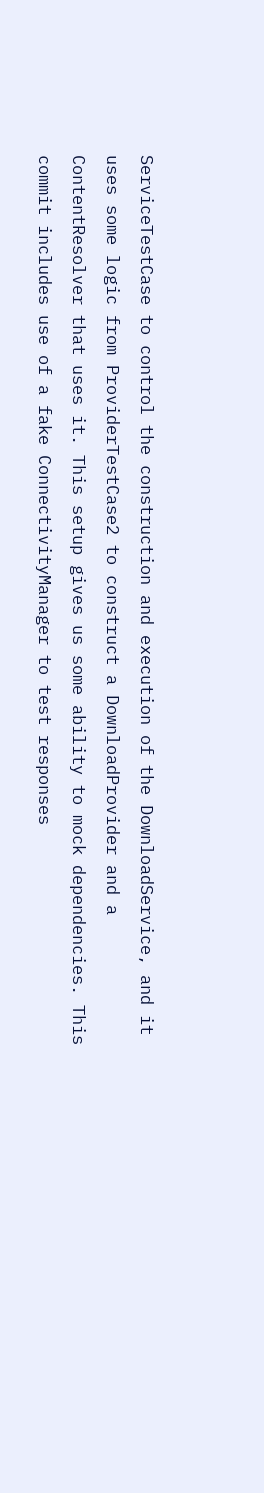ServiceTestCase to control the construction and execution of the DownloadService, and it uses some logic from ProviderTestCase2 to construct a DownloadProvider and a ContentResolver that uses it. This setup gives us some ability to mock dependencies. This commit includes use of a fake ConnectivityManager to test responses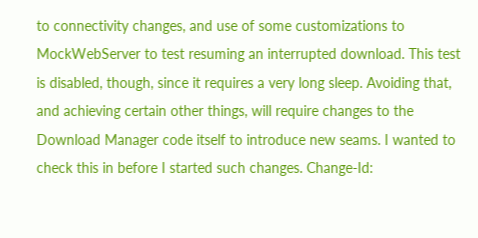to connectivity changes, and use of some customizations to MockWebServer to test resuming an interrupted download. This test is disabled, though, since it requires a very long sleep. Avoiding that, and achieving certain other things, will require changes to the Download Manager code itself to introduce new seams. I wanted to check this in before I started such changes. Change-Id: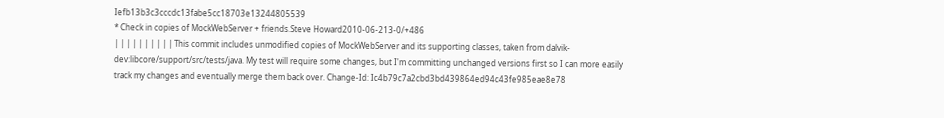Iefb13b3c3cccdc13fabe5cc18703e13244805539
* Check in copies of MockWebServer + friends.Steve Howard2010-06-213-0/+486
| | | | | | | | | | This commit includes unmodified copies of MockWebServer and its supporting classes, taken from dalvik-dev:libcore/support/src/tests/java. My test will require some changes, but I'm committing unchanged versions first so I can more easily track my changes and eventually merge them back over. Change-Id: Ic4b79c7a2cbd3bd439864ed94c43fe985eae8e78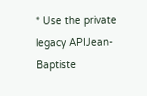* Use the private legacy APIJean-Baptiste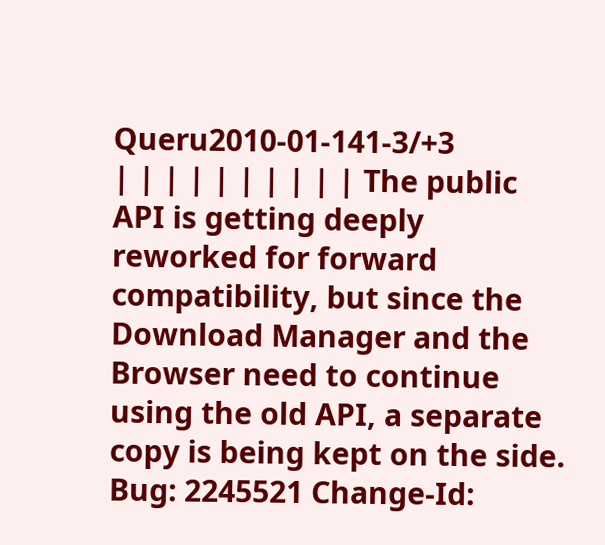Queru2010-01-141-3/+3
| | | | | | | | | | The public API is getting deeply reworked for forward compatibility, but since the Download Manager and the Browser need to continue using the old API, a separate copy is being kept on the side. Bug: 2245521 Change-Id: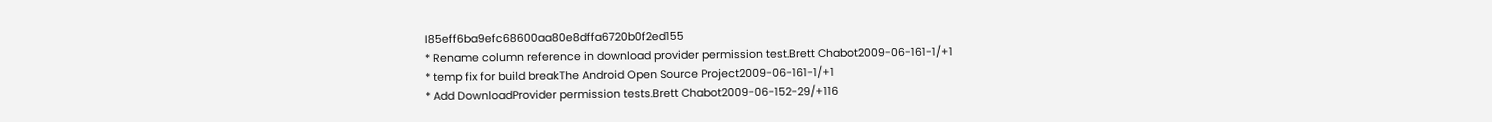I85eff6ba9efc68600aa80e8dffa6720b0f2ed155
* Rename column reference in download provider permission test.Brett Chabot2009-06-161-1/+1
* temp fix for build breakThe Android Open Source Project2009-06-161-1/+1
* Add DownloadProvider permission tests.Brett Chabot2009-06-152-29/+116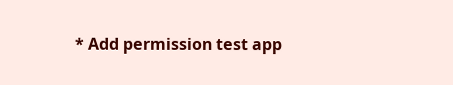* Add permission test app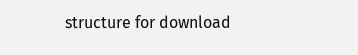structure for download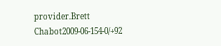provider.Brett Chabot2009-06-154-0/+92